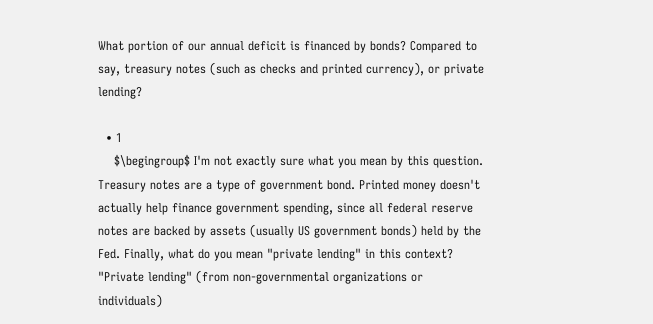What portion of our annual deficit is financed by bonds? Compared to say, treasury notes (such as checks and printed currency), or private lending?

  • 1
    $\begingroup$ I'm not exactly sure what you mean by this question. Treasury notes are a type of government bond. Printed money doesn't actually help finance government spending, since all federal reserve notes are backed by assets (usually US government bonds) held by the Fed. Finally, what do you mean "private lending" in this context? "Private lending" (from non-governmental organizations or individuals)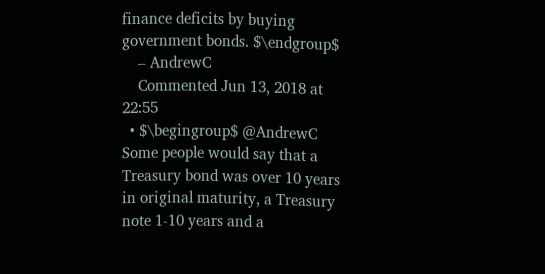finance deficits by buying government bonds. $\endgroup$
    – AndrewC
    Commented Jun 13, 2018 at 22:55
  • $\begingroup$ @AndrewC Some people would say that a Treasury bond was over 10 years in original maturity, a Treasury note 1-10 years and a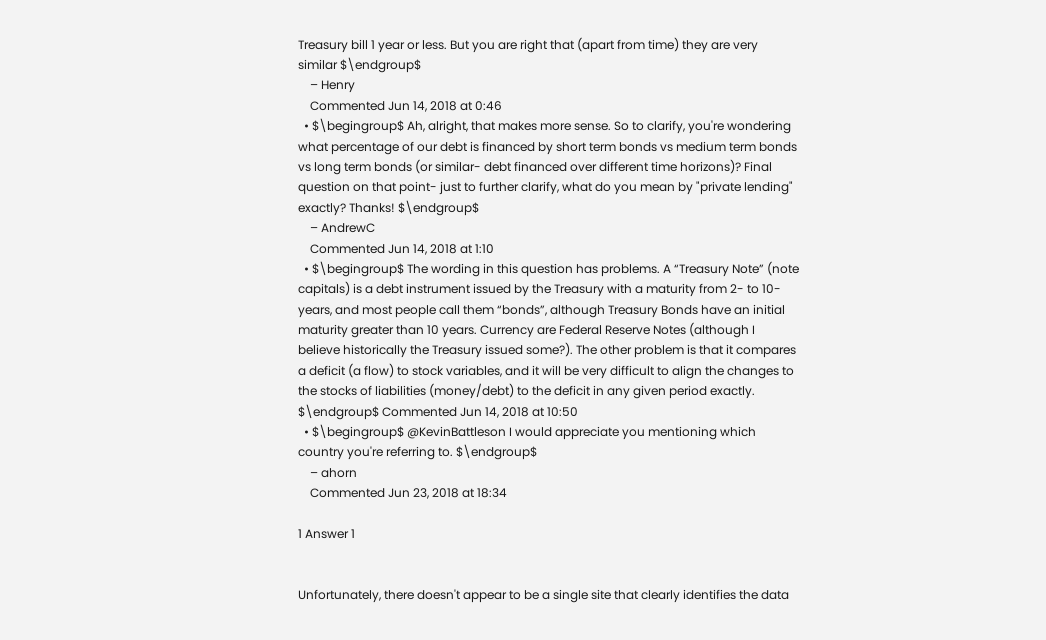Treasury bill 1 year or less. But you are right that (apart from time) they are very similar $\endgroup$
    – Henry
    Commented Jun 14, 2018 at 0:46
  • $\begingroup$ Ah, alright, that makes more sense. So to clarify, you're wondering what percentage of our debt is financed by short term bonds vs medium term bonds vs long term bonds (or similar- debt financed over different time horizons)? Final question on that point- just to further clarify, what do you mean by "private lending" exactly? Thanks! $\endgroup$
    – AndrewC
    Commented Jun 14, 2018 at 1:10
  • $\begingroup$ The wording in this question has problems. A “Treasury Note” (note capitals) is a debt instrument issued by the Treasury with a maturity from 2- to 10-years, and most people call them “bonds”, although Treasury Bonds have an initial maturity greater than 10 years. Currency are Federal Reserve Notes (although I believe historically the Treasury issued some?). The other problem is that it compares a deficit (a flow) to stock variables, and it will be very difficult to align the changes to the stocks of liabilities (money/debt) to the deficit in any given period exactly. $\endgroup$ Commented Jun 14, 2018 at 10:50
  • $\begingroup$ @KevinBattleson I would appreciate you mentioning which country you're referring to. $\endgroup$
    – ahorn
    Commented Jun 23, 2018 at 18:34

1 Answer 1


Unfortunately, there doesn't appear to be a single site that clearly identifies the data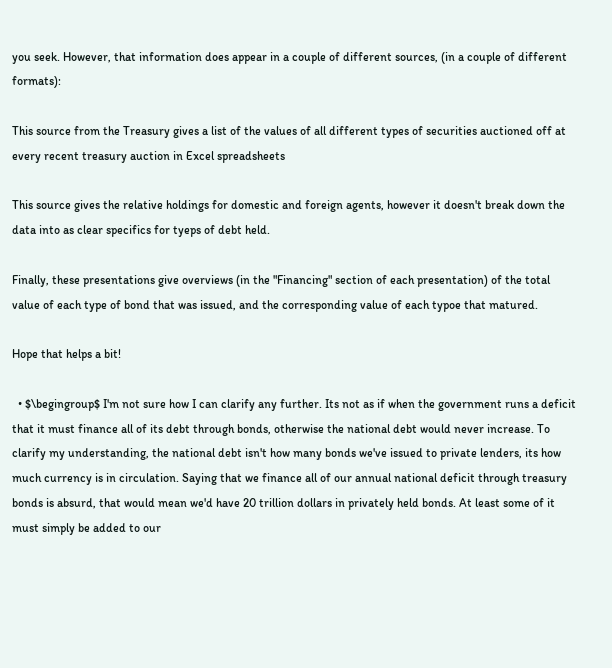you seek. However, that information does appear in a couple of different sources, (in a couple of different formats):

This source from the Treasury gives a list of the values of all different types of securities auctioned off at every recent treasury auction in Excel spreadsheets

This source gives the relative holdings for domestic and foreign agents, however it doesn't break down the data into as clear specifics for tyeps of debt held.

Finally, these presentations give overviews (in the "Financing" section of each presentation) of the total value of each type of bond that was issued, and the corresponding value of each typoe that matured.

Hope that helps a bit!

  • $\begingroup$ I'm not sure how I can clarify any further. Its not as if when the government runs a deficit that it must finance all of its debt through bonds, otherwise the national debt would never increase. To clarify my understanding, the national debt isn't how many bonds we've issued to private lenders, its how much currency is in circulation. Saying that we finance all of our annual national deficit through treasury bonds is absurd, that would mean we'd have 20 trillion dollars in privately held bonds. At least some of it must simply be added to our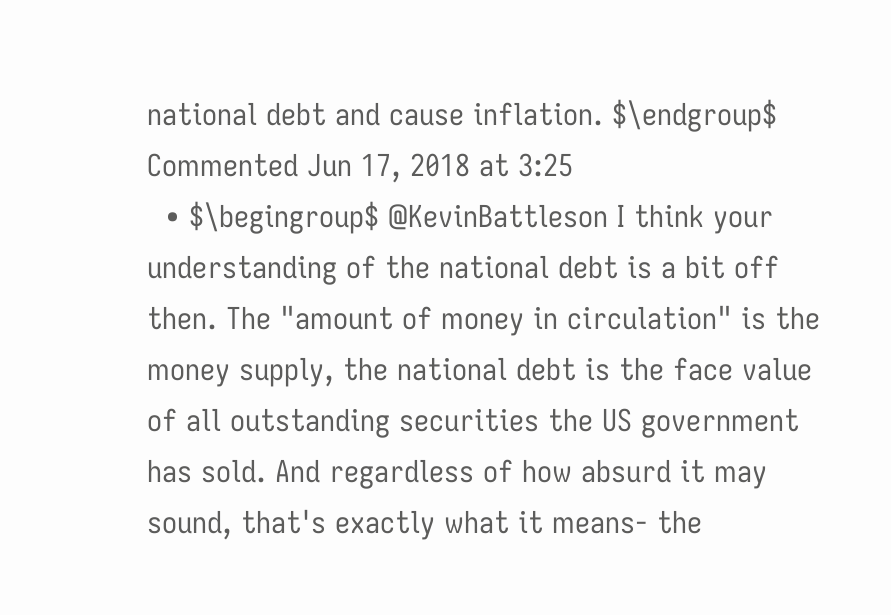national debt and cause inflation. $\endgroup$ Commented Jun 17, 2018 at 3:25
  • $\begingroup$ @KevinBattleson I think your understanding of the national debt is a bit off then. The "amount of money in circulation" is the money supply, the national debt is the face value of all outstanding securities the US government has sold. And regardless of how absurd it may sound, that's exactly what it means- the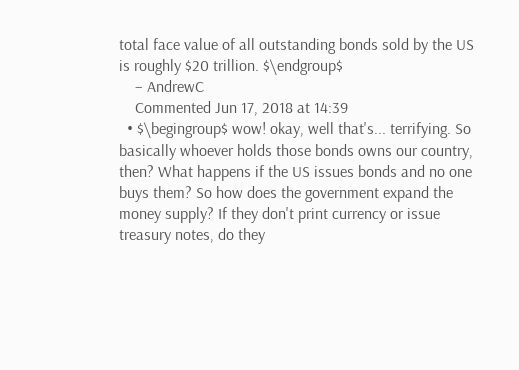total face value of all outstanding bonds sold by the US is roughly $20 trillion. $\endgroup$
    – AndrewC
    Commented Jun 17, 2018 at 14:39
  • $\begingroup$ wow! okay, well that's... terrifying. So basically whoever holds those bonds owns our country, then? What happens if the US issues bonds and no one buys them? So how does the government expand the money supply? If they don't print currency or issue treasury notes, do they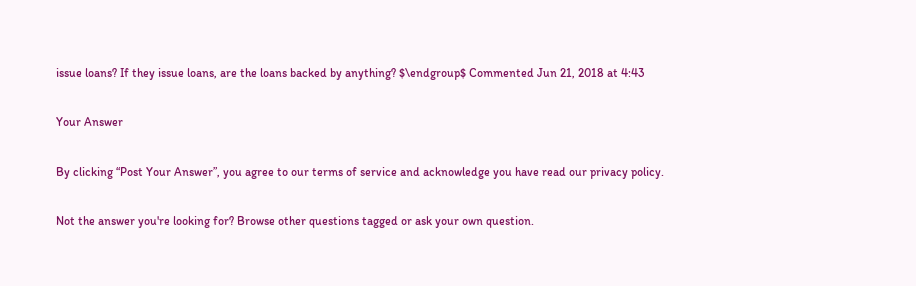issue loans? If they issue loans, are the loans backed by anything? $\endgroup$ Commented Jun 21, 2018 at 4:43

Your Answer

By clicking “Post Your Answer”, you agree to our terms of service and acknowledge you have read our privacy policy.

Not the answer you're looking for? Browse other questions tagged or ask your own question.